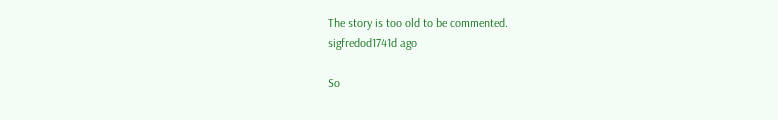The story is too old to be commented.
sigfredod1741d ago

So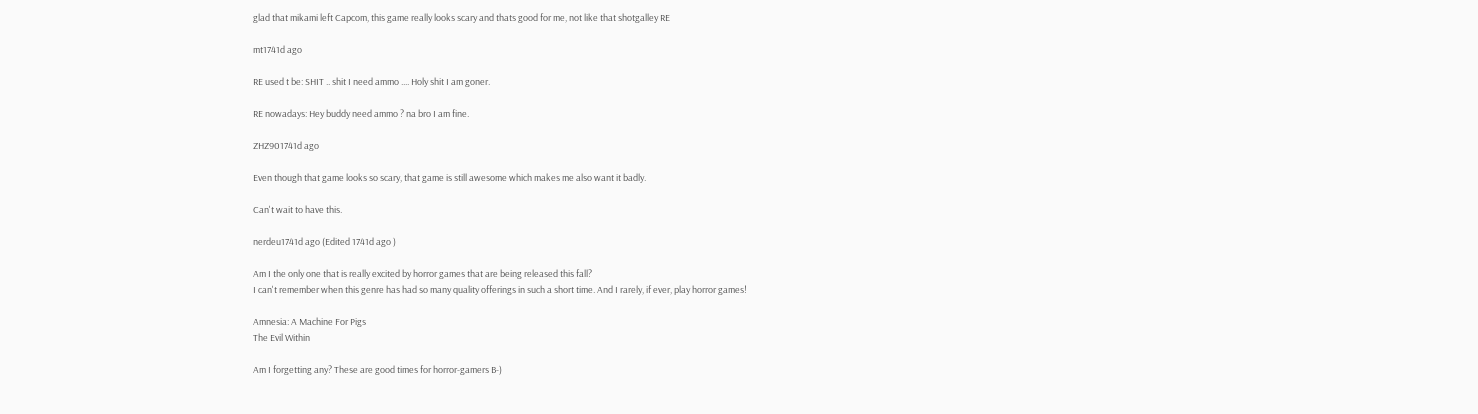glad that mikami left Capcom, this game really looks scary and thats good for me, not like that shotgalley RE

mt1741d ago

RE used t be: SHIT .. shit I need ammo .... Holy shit I am goner.

RE nowadays: Hey buddy need ammo ? na bro I am fine.

ZHZ901741d ago

Even though that game looks so scary, that game is still awesome which makes me also want it badly.

Can't wait to have this.

nerdeu1741d ago (Edited 1741d ago )

Am I the only one that is really excited by horror games that are being released this fall?
I can't remember when this genre has had so many quality offerings in such a short time. And I rarely, if ever, play horror games!

Amnesia: A Machine For Pigs
The Evil Within

Am I forgetting any? These are good times for horror-gamers B-)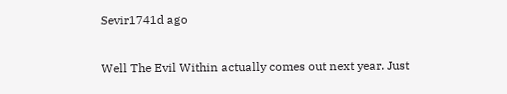Sevir1741d ago

Well The Evil Within actually comes out next year. Just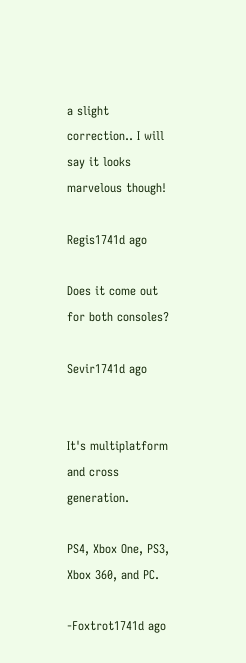a slight correction.. I will say it looks marvelous though!

Regis1741d ago

Does it come out for both consoles?

Sevir1741d ago


It's multiplatform and cross generation.

PS4, Xbox One, PS3, Xbox 360, and PC.

-Foxtrot1741d ago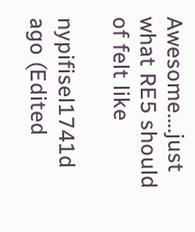Awesome....just what RE5 should of felt like

nypifisel1741d ago (Edited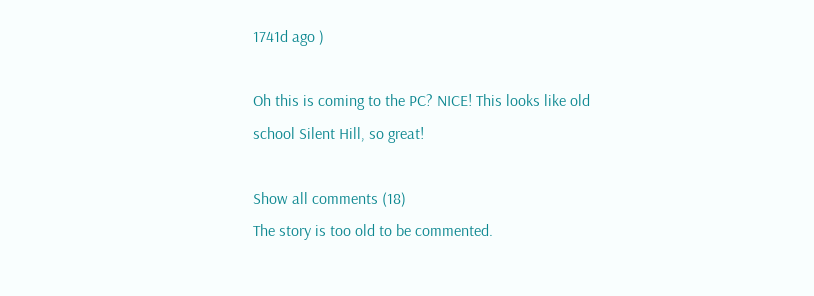1741d ago )

Oh this is coming to the PC? NICE! This looks like old school Silent Hill, so great!

Show all comments (18)
The story is too old to be commented.